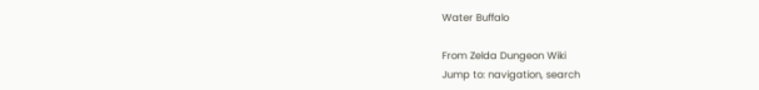Water Buffalo

From Zelda Dungeon Wiki
Jump to: navigation, search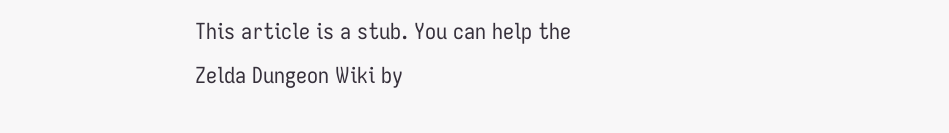This article is a stub. You can help the Zelda Dungeon Wiki by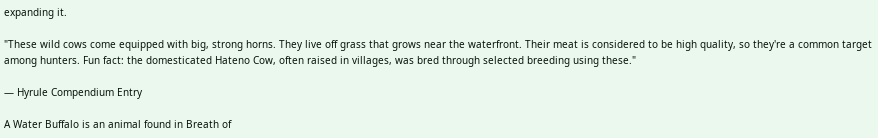expanding it.

"These wild cows come equipped with big, strong horns. They live off grass that grows near the waterfront. Their meat is considered to be high quality, so they're a common target among hunters. Fun fact: the domesticated Hateno Cow, often raised in villages, was bred through selected breeding using these."

— Hyrule Compendium Entry

A Water Buffalo is an animal found in Breath of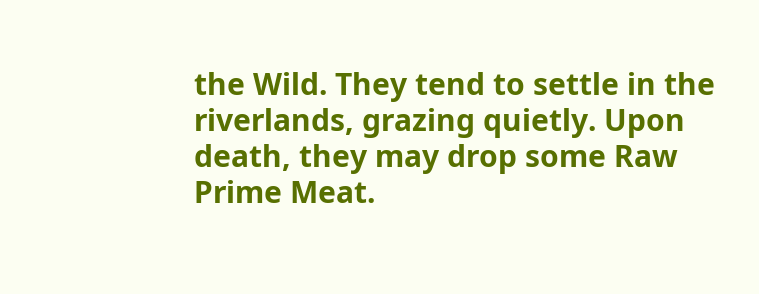the Wild. They tend to settle in the riverlands, grazing quietly. Upon death, they may drop some Raw Prime Meat.